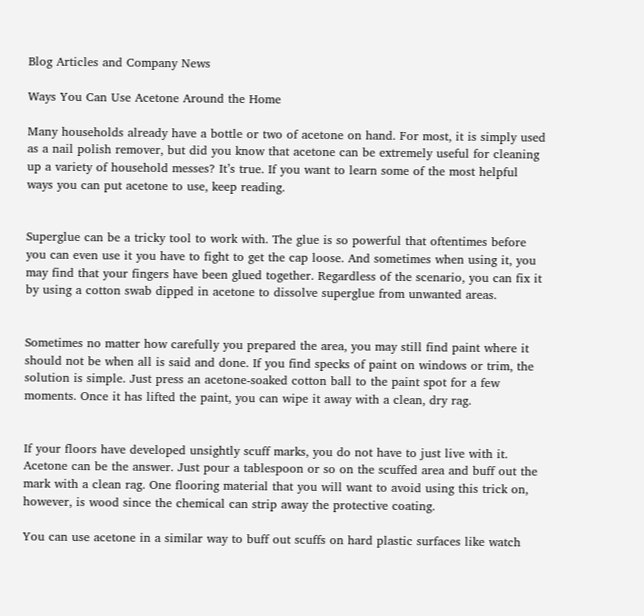Blog Articles and Company News

Ways You Can Use Acetone Around the Home

Many households already have a bottle or two of acetone on hand. For most, it is simply used as a nail polish remover, but did you know that acetone can be extremely useful for cleaning up a variety of household messes? It’s true. If you want to learn some of the most helpful ways you can put acetone to use, keep reading.


Superglue can be a tricky tool to work with. The glue is so powerful that oftentimes before you can even use it you have to fight to get the cap loose. And sometimes when using it, you may find that your fingers have been glued together. Regardless of the scenario, you can fix it by using a cotton swab dipped in acetone to dissolve superglue from unwanted areas.


Sometimes no matter how carefully you prepared the area, you may still find paint where it should not be when all is said and done. If you find specks of paint on windows or trim, the solution is simple. Just press an acetone-soaked cotton ball to the paint spot for a few moments. Once it has lifted the paint, you can wipe it away with a clean, dry rag.


If your floors have developed unsightly scuff marks, you do not have to just live with it. Acetone can be the answer. Just pour a tablespoon or so on the scuffed area and buff out the mark with a clean rag. One flooring material that you will want to avoid using this trick on, however, is wood since the chemical can strip away the protective coating.

You can use acetone in a similar way to buff out scuffs on hard plastic surfaces like watch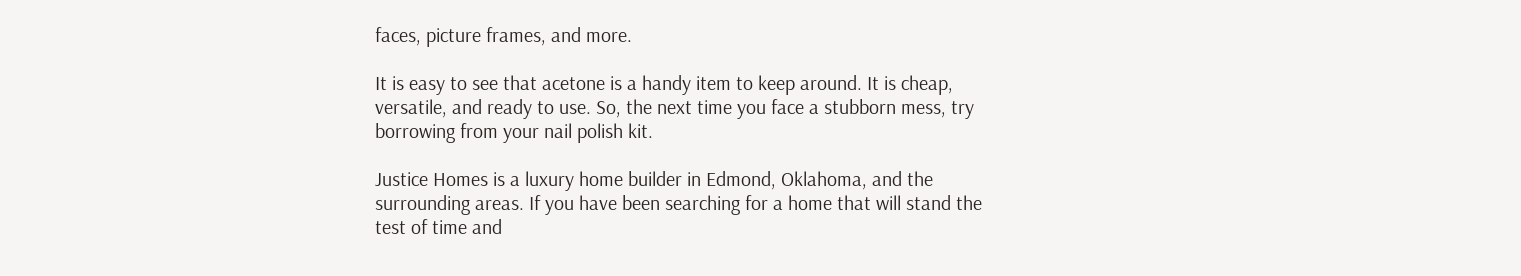faces, picture frames, and more.

It is easy to see that acetone is a handy item to keep around. It is cheap, versatile, and ready to use. So, the next time you face a stubborn mess, try borrowing from your nail polish kit.

Justice Homes is a luxury home builder in Edmond, Oklahoma, and the surrounding areas. If you have been searching for a home that will stand the test of time and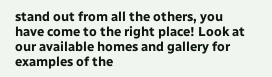stand out from all the others, you have come to the right place! Look at our available homes and gallery for examples of the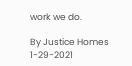work we do.

By Justice Homes 1-29-2021